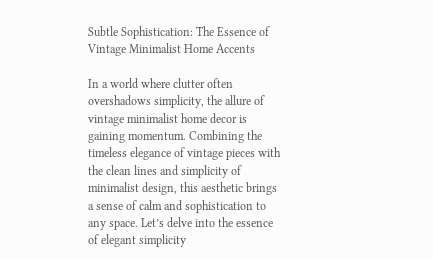Subtle Sophistication: The Essence of Vintage Minimalist Home Accents

In a world where clutter often overshadows simplicity, the allure of vintage minimalist home decor is gaining momentum. Combining the timeless elegance of vintage pieces with the clean lines and simplicity of minimalist design, this aesthetic brings a sense of calm and sophistication to any space. Let’s delve into the essence of elegant simplicity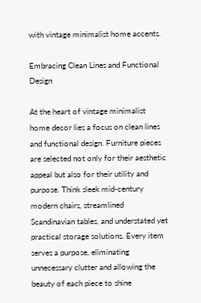with vintage minimalist home accents.

Embracing Clean Lines and Functional Design

At the heart of vintage minimalist home decor lies a focus on clean lines and functional design. Furniture pieces are selected not only for their aesthetic appeal but also for their utility and purpose. Think sleek mid-century modern chairs, streamlined Scandinavian tables, and understated yet practical storage solutions. Every item serves a purpose, eliminating unnecessary clutter and allowing the beauty of each piece to shine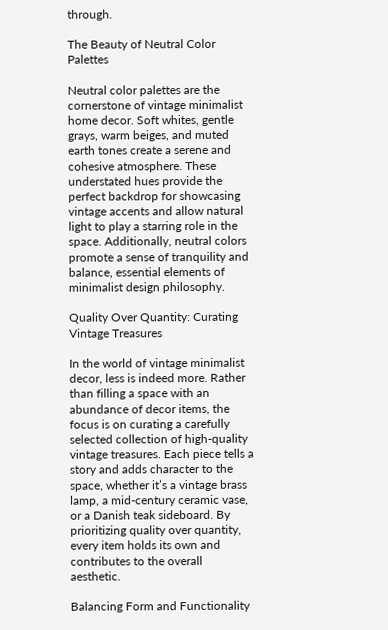through.

The Beauty of Neutral Color Palettes

Neutral color palettes are the cornerstone of vintage minimalist home decor. Soft whites, gentle grays, warm beiges, and muted earth tones create a serene and cohesive atmosphere. These understated hues provide the perfect backdrop for showcasing vintage accents and allow natural light to play a starring role in the space. Additionally, neutral colors promote a sense of tranquility and balance, essential elements of minimalist design philosophy.

Quality Over Quantity: Curating Vintage Treasures

In the world of vintage minimalist decor, less is indeed more. Rather than filling a space with an abundance of decor items, the focus is on curating a carefully selected collection of high-quality vintage treasures. Each piece tells a story and adds character to the space, whether it’s a vintage brass lamp, a mid-century ceramic vase, or a Danish teak sideboard. By prioritizing quality over quantity, every item holds its own and contributes to the overall aesthetic.

Balancing Form and Functionality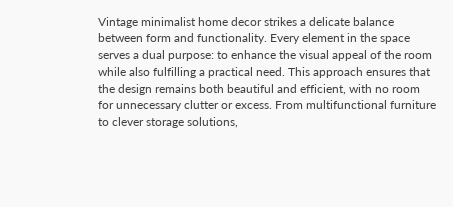Vintage minimalist home decor strikes a delicate balance between form and functionality. Every element in the space serves a dual purpose: to enhance the visual appeal of the room while also fulfilling a practical need. This approach ensures that the design remains both beautiful and efficient, with no room for unnecessary clutter or excess. From multifunctional furniture to clever storage solutions,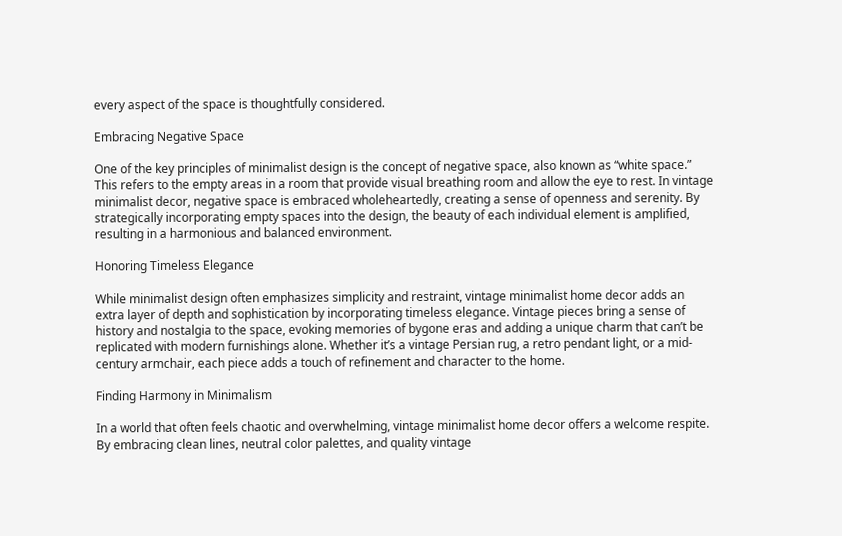every aspect of the space is thoughtfully considered.

Embracing Negative Space

One of the key principles of minimalist design is the concept of negative space, also known as “white space.” This refers to the empty areas in a room that provide visual breathing room and allow the eye to rest. In vintage minimalist decor, negative space is embraced wholeheartedly, creating a sense of openness and serenity. By strategically incorporating empty spaces into the design, the beauty of each individual element is amplified, resulting in a harmonious and balanced environment.

Honoring Timeless Elegance

While minimalist design often emphasizes simplicity and restraint, vintage minimalist home decor adds an extra layer of depth and sophistication by incorporating timeless elegance. Vintage pieces bring a sense of history and nostalgia to the space, evoking memories of bygone eras and adding a unique charm that can’t be replicated with modern furnishings alone. Whether it’s a vintage Persian rug, a retro pendant light, or a mid-century armchair, each piece adds a touch of refinement and character to the home.

Finding Harmony in Minimalism

In a world that often feels chaotic and overwhelming, vintage minimalist home decor offers a welcome respite. By embracing clean lines, neutral color palettes, and quality vintage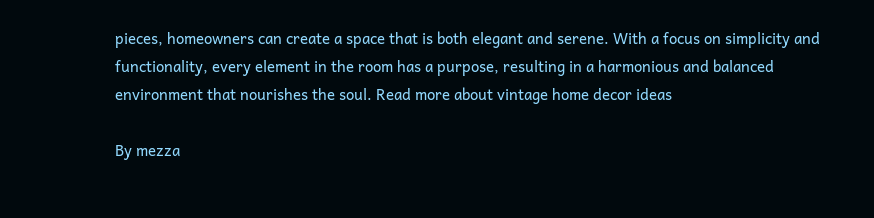pieces, homeowners can create a space that is both elegant and serene. With a focus on simplicity and functionality, every element in the room has a purpose, resulting in a harmonious and balanced environment that nourishes the soul. Read more about vintage home decor ideas

By mezza